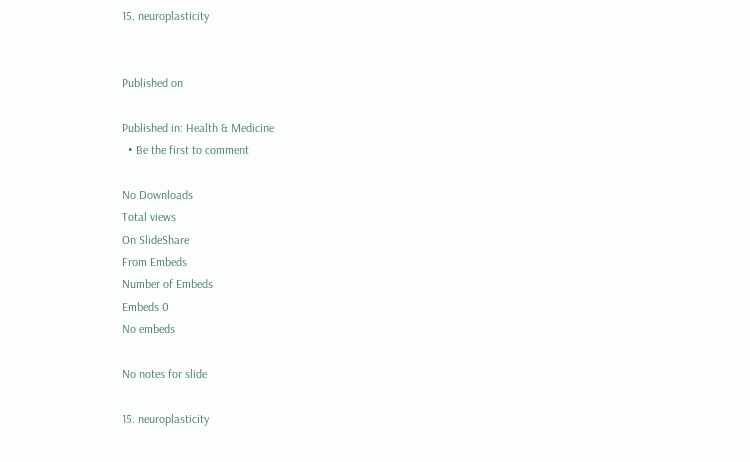15. neuroplasticity


Published on

Published in: Health & Medicine
  • Be the first to comment

No Downloads
Total views
On SlideShare
From Embeds
Number of Embeds
Embeds 0
No embeds

No notes for slide

15. neuroplasticity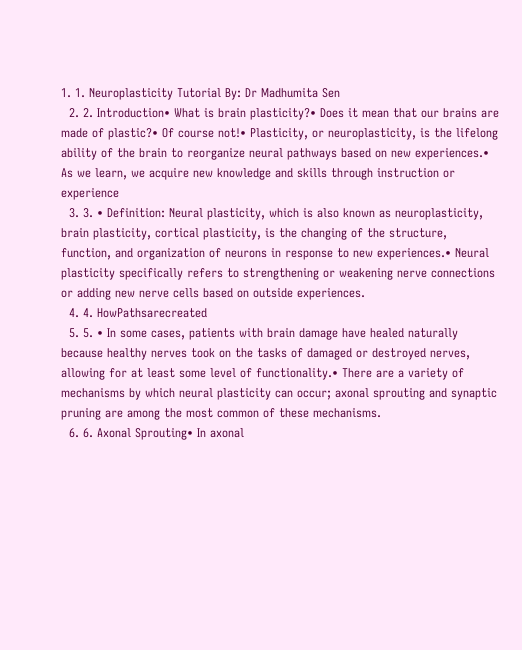1. 1. Neuroplasticity Tutorial By: Dr Madhumita Sen
  2. 2. Introduction• What is brain plasticity?• Does it mean that our brains are made of plastic?• Of course not!• Plasticity, or neuroplasticity, is the lifelong ability of the brain to reorganize neural pathways based on new experiences.• As we learn, we acquire new knowledge and skills through instruction or experience
  3. 3. • Definition: Neural plasticity, which is also known as neuroplasticity, brain plasticity, cortical plasticity, is the changing of the structure, function, and organization of neurons in response to new experiences.• Neural plasticity specifically refers to strengthening or weakening nerve connections or adding new nerve cells based on outside experiences.
  4. 4. HowPathsarecreated
  5. 5. • In some cases, patients with brain damage have healed naturally because healthy nerves took on the tasks of damaged or destroyed nerves, allowing for at least some level of functionality.• There are a variety of mechanisms by which neural plasticity can occur; axonal sprouting and synaptic pruning are among the most common of these mechanisms.
  6. 6. Axonal Sprouting• In axonal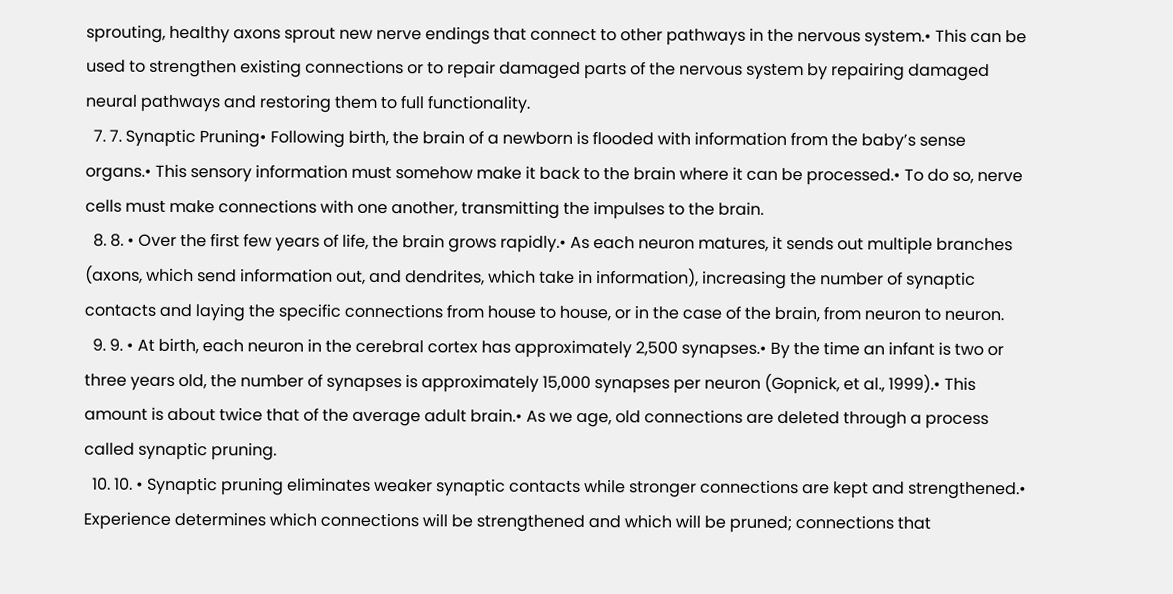sprouting, healthy axons sprout new nerve endings that connect to other pathways in the nervous system.• This can be used to strengthen existing connections or to repair damaged parts of the nervous system by repairing damaged neural pathways and restoring them to full functionality.
  7. 7. Synaptic Pruning• Following birth, the brain of a newborn is flooded with information from the baby’s sense organs.• This sensory information must somehow make it back to the brain where it can be processed.• To do so, nerve cells must make connections with one another, transmitting the impulses to the brain.
  8. 8. • Over the first few years of life, the brain grows rapidly.• As each neuron matures, it sends out multiple branches (axons, which send information out, and dendrites, which take in information), increasing the number of synaptic contacts and laying the specific connections from house to house, or in the case of the brain, from neuron to neuron.
  9. 9. • At birth, each neuron in the cerebral cortex has approximately 2,500 synapses.• By the time an infant is two or three years old, the number of synapses is approximately 15,000 synapses per neuron (Gopnick, et al., 1999).• This amount is about twice that of the average adult brain.• As we age, old connections are deleted through a process called synaptic pruning.
  10. 10. • Synaptic pruning eliminates weaker synaptic contacts while stronger connections are kept and strengthened.• Experience determines which connections will be strengthened and which will be pruned; connections that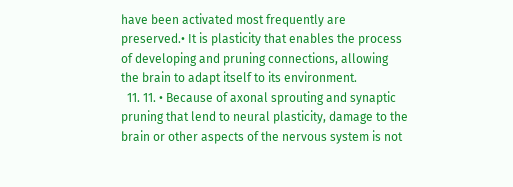have been activated most frequently are preserved.• It is plasticity that enables the process of developing and pruning connections, allowing the brain to adapt itself to its environment.
  11. 11. • Because of axonal sprouting and synaptic pruning that lend to neural plasticity, damage to the brain or other aspects of the nervous system is not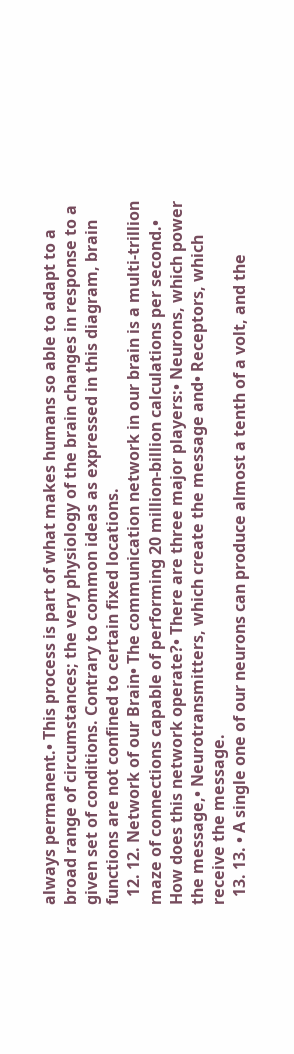always permanent.• This process is part of what makes humans so able to adapt to a broad range of circumstances; the very physiology of the brain changes in response to a given set of conditions. Contrary to common ideas as expressed in this diagram, brain functions are not confined to certain fixed locations.
  12. 12. Network of our Brain• The communication network in our brain is a multi-trillion maze of connections capable of performing 20 million-billion calculations per second.• How does this network operate?• There are three major players:• Neurons, which power the message,• Neurotransmitters, which create the message and• Receptors, which receive the message.
  13. 13. • A single one of our neurons can produce almost a tenth of a volt, and the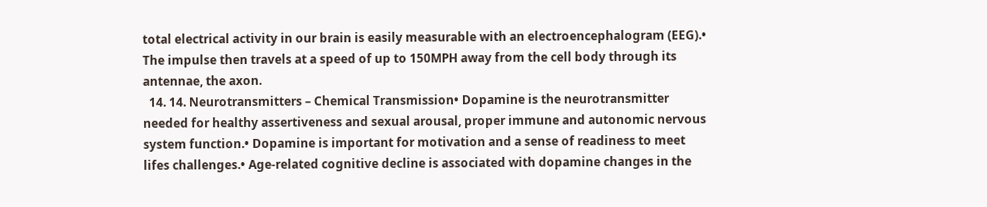total electrical activity in our brain is easily measurable with an electroencephalogram (EEG).• The impulse then travels at a speed of up to 150MPH away from the cell body through its antennae, the axon.
  14. 14. Neurotransmitters – Chemical Transmission• Dopamine is the neurotransmitter needed for healthy assertiveness and sexual arousal, proper immune and autonomic nervous system function.• Dopamine is important for motivation and a sense of readiness to meet lifes challenges.• Age-related cognitive decline is associated with dopamine changes in the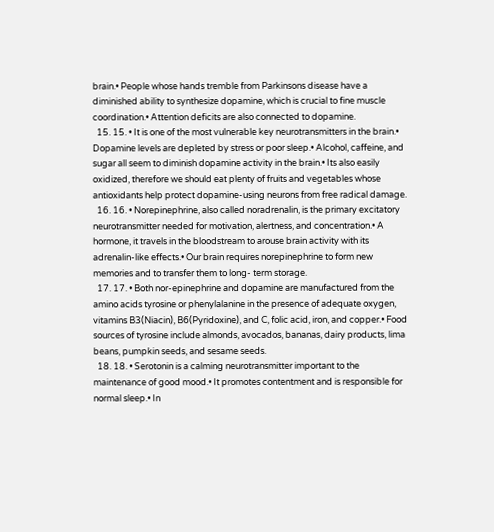brain.• People whose hands tremble from Parkinsons disease have a diminished ability to synthesize dopamine, which is crucial to fine muscle coordination.• Attention deficits are also connected to dopamine.
  15. 15. • It is one of the most vulnerable key neurotransmitters in the brain.• Dopamine levels are depleted by stress or poor sleep.• Alcohol, caffeine, and sugar all seem to diminish dopamine activity in the brain.• Its also easily oxidized, therefore we should eat plenty of fruits and vegetables whose antioxidants help protect dopamine-using neurons from free radical damage.
  16. 16. • Norepinephrine, also called noradrenalin, is the primary excitatory neurotransmitter needed for motivation, alertness, and concentration.• A hormone, it travels in the bloodstream to arouse brain activity with its adrenalin-like effects.• Our brain requires norepinephrine to form new memories and to transfer them to long- term storage.
  17. 17. • Both nor-epinephrine and dopamine are manufactured from the amino acids tyrosine or phenylalanine in the presence of adequate oxygen, vitamins B3(Niacin), B6(Pyridoxine), and C, folic acid, iron, and copper.• Food sources of tyrosine include almonds, avocados, bananas, dairy products, lima beans, pumpkin seeds, and sesame seeds.
  18. 18. • Serotonin is a calming neurotransmitter important to the maintenance of good mood.• It promotes contentment and is responsible for normal sleep.• In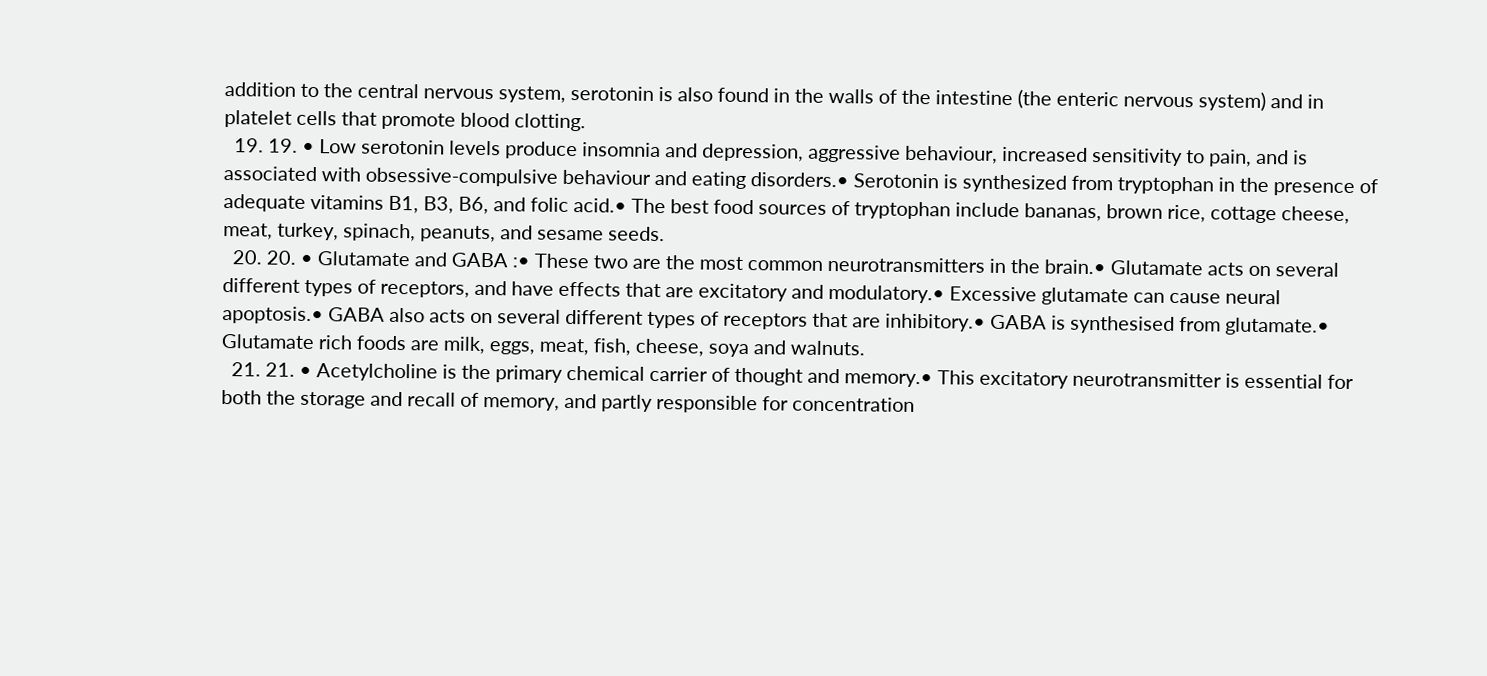addition to the central nervous system, serotonin is also found in the walls of the intestine (the enteric nervous system) and in platelet cells that promote blood clotting.
  19. 19. • Low serotonin levels produce insomnia and depression, aggressive behaviour, increased sensitivity to pain, and is associated with obsessive-compulsive behaviour and eating disorders.• Serotonin is synthesized from tryptophan in the presence of adequate vitamins B1, B3, B6, and folic acid.• The best food sources of tryptophan include bananas, brown rice, cottage cheese, meat, turkey, spinach, peanuts, and sesame seeds.
  20. 20. • Glutamate and GABA :• These two are the most common neurotransmitters in the brain.• Glutamate acts on several different types of receptors, and have effects that are excitatory and modulatory.• Excessive glutamate can cause neural apoptosis.• GABA also acts on several different types of receptors that are inhibitory.• GABA is synthesised from glutamate.• Glutamate rich foods are milk, eggs, meat, fish, cheese, soya and walnuts.
  21. 21. • Acetylcholine is the primary chemical carrier of thought and memory.• This excitatory neurotransmitter is essential for both the storage and recall of memory, and partly responsible for concentration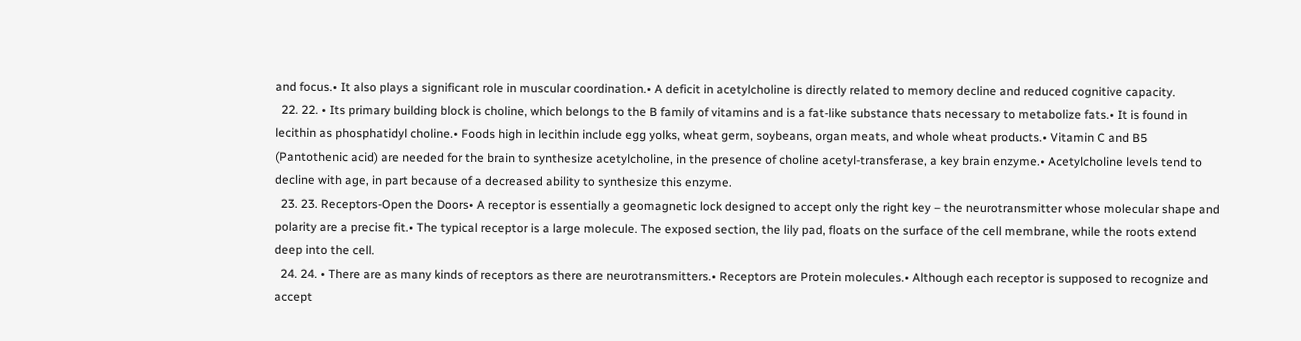and focus.• It also plays a significant role in muscular coordination.• A deficit in acetylcholine is directly related to memory decline and reduced cognitive capacity.
  22. 22. • Its primary building block is choline, which belongs to the B family of vitamins and is a fat-like substance thats necessary to metabolize fats.• It is found in lecithin as phosphatidyl choline.• Foods high in lecithin include egg yolks, wheat germ, soybeans, organ meats, and whole wheat products.• Vitamin C and B5 (Pantothenic acid) are needed for the brain to synthesize acetylcholine, in the presence of choline acetyl-transferase, a key brain enzyme.• Acetylcholine levels tend to decline with age, in part because of a decreased ability to synthesize this enzyme.
  23. 23. Receptors-Open the Doors• A receptor is essentially a geomagnetic lock designed to accept only the right key – the neurotransmitter whose molecular shape and polarity are a precise fit.• The typical receptor is a large molecule. The exposed section, the lily pad, floats on the surface of the cell membrane, while the roots extend deep into the cell.
  24. 24. • There are as many kinds of receptors as there are neurotransmitters.• Receptors are Protein molecules.• Although each receptor is supposed to recognize and accept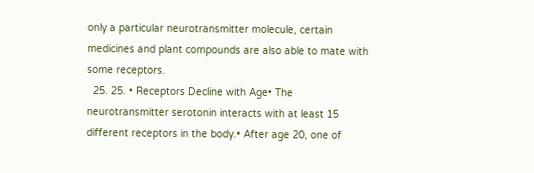only a particular neurotransmitter molecule, certain medicines and plant compounds are also able to mate with some receptors.
  25. 25. • Receptors Decline with Age• The neurotransmitter serotonin interacts with at least 15 different receptors in the body.• After age 20, one of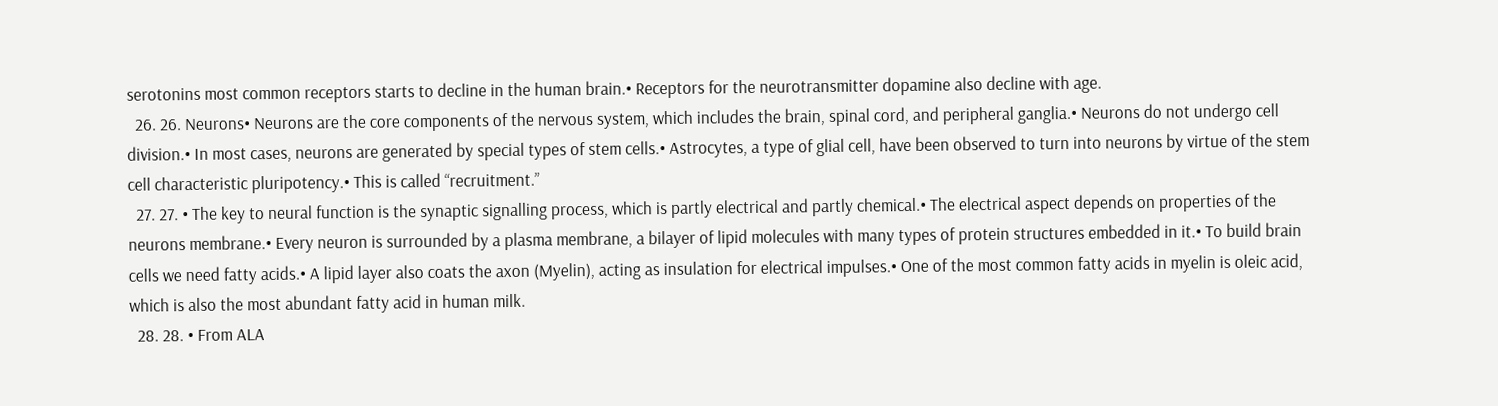serotonins most common receptors starts to decline in the human brain.• Receptors for the neurotransmitter dopamine also decline with age.
  26. 26. Neurons• Neurons are the core components of the nervous system, which includes the brain, spinal cord, and peripheral ganglia.• Neurons do not undergo cell division.• In most cases, neurons are generated by special types of stem cells.• Astrocytes, a type of glial cell, have been observed to turn into neurons by virtue of the stem cell characteristic pluripotency.• This is called “recruitment.”
  27. 27. • The key to neural function is the synaptic signalling process, which is partly electrical and partly chemical.• The electrical aspect depends on properties of the neurons membrane.• Every neuron is surrounded by a plasma membrane, a bilayer of lipid molecules with many types of protein structures embedded in it.• To build brain cells we need fatty acids.• A lipid layer also coats the axon (Myelin), acting as insulation for electrical impulses.• One of the most common fatty acids in myelin is oleic acid, which is also the most abundant fatty acid in human milk.
  28. 28. • From ALA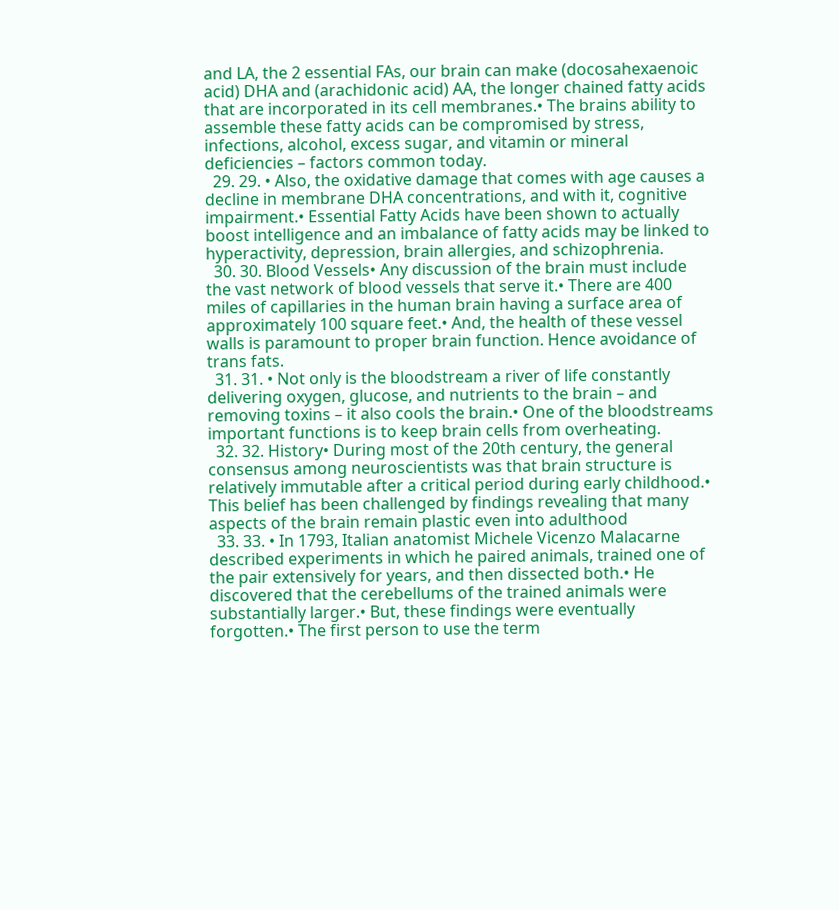and LA, the 2 essential FAs, our brain can make (docosahexaenoic acid) DHA and (arachidonic acid) AA, the longer chained fatty acids that are incorporated in its cell membranes.• The brains ability to assemble these fatty acids can be compromised by stress, infections, alcohol, excess sugar, and vitamin or mineral deficiencies – factors common today.
  29. 29. • Also, the oxidative damage that comes with age causes a decline in membrane DHA concentrations, and with it, cognitive impairment.• Essential Fatty Acids have been shown to actually boost intelligence and an imbalance of fatty acids may be linked to hyperactivity, depression, brain allergies, and schizophrenia.
  30. 30. Blood Vessels• Any discussion of the brain must include the vast network of blood vessels that serve it.• There are 400 miles of capillaries in the human brain having a surface area of approximately 100 square feet.• And, the health of these vessel walls is paramount to proper brain function. Hence avoidance of trans fats.
  31. 31. • Not only is the bloodstream a river of life constantly delivering oxygen, glucose, and nutrients to the brain – and removing toxins – it also cools the brain.• One of the bloodstreams important functions is to keep brain cells from overheating.
  32. 32. History• During most of the 20th century, the general consensus among neuroscientists was that brain structure is relatively immutable after a critical period during early childhood.• This belief has been challenged by findings revealing that many aspects of the brain remain plastic even into adulthood
  33. 33. • In 1793, Italian anatomist Michele Vicenzo Malacarne described experiments in which he paired animals, trained one of the pair extensively for years, and then dissected both.• He discovered that the cerebellums of the trained animals were substantially larger.• But, these findings were eventually forgotten.• The first person to use the term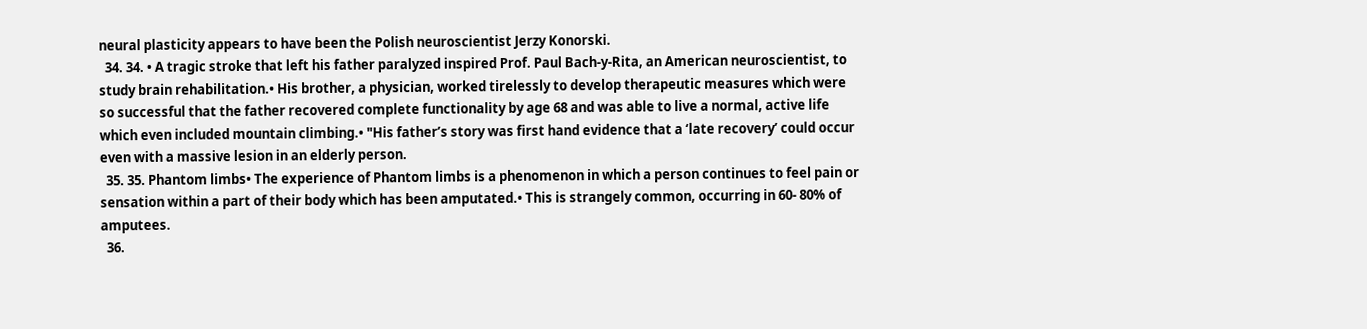neural plasticity appears to have been the Polish neuroscientist Jerzy Konorski.
  34. 34. • A tragic stroke that left his father paralyzed inspired Prof. Paul Bach-y-Rita, an American neuroscientist, to study brain rehabilitation.• His brother, a physician, worked tirelessly to develop therapeutic measures which were so successful that the father recovered complete functionality by age 68 and was able to live a normal, active life which even included mountain climbing.• "His father’s story was first hand evidence that a ‘late recovery’ could occur even with a massive lesion in an elderly person.
  35. 35. Phantom limbs• The experience of Phantom limbs is a phenomenon in which a person continues to feel pain or sensation within a part of their body which has been amputated.• This is strangely common, occurring in 60- 80% of amputees.
  36.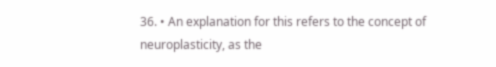36. • An explanation for this refers to the concept of neuroplasticity, as the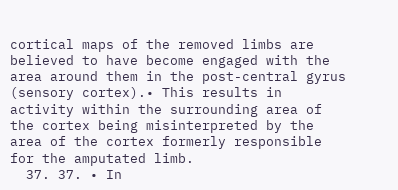cortical maps of the removed limbs are believed to have become engaged with the area around them in the post-central gyrus (sensory cortex).• This results in activity within the surrounding area of the cortex being misinterpreted by the area of the cortex formerly responsible for the amputated limb.
  37. 37. • In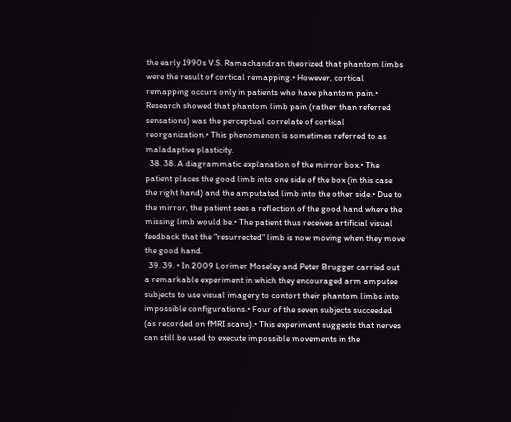the early 1990s V.S. Ramachandran theorized that phantom limbs were the result of cortical remapping.• However, cortical remapping occurs only in patients who have phantom pain.• Research showed that phantom limb pain (rather than referred sensations) was the perceptual correlate of cortical reorganization.• This phenomenon is sometimes referred to as maladaptive plasticity.
  38. 38. A diagrammatic explanation of the mirror box.• The patient places the good limb into one side of the box (in this case the right hand) and the amputated limb into the other side.• Due to the mirror, the patient sees a reflection of the good hand where the missing limb would be.• The patient thus receives artificial visual feedback that the "resurrected" limb is now moving when they move the good hand.
  39. 39. • In 2009 Lorimer Moseley and Peter Brugger carried out a remarkable experiment in which they encouraged arm amputee subjects to use visual imagery to contort their phantom limbs into impossible configurations.• Four of the seven subjects succeeded (as recorded on fMRI scans).• This experiment suggests that nerves can still be used to execute impossible movements in the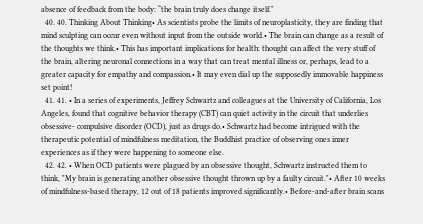absence of feedback from the body: “the brain truly does change itself."
  40. 40. Thinking About Thinking• As scientists probe the limits of neuroplasticity, they are finding that mind sculpting can occur even without input from the outside world.• The brain can change as a result of the thoughts we think.• This has important implications for health: thought can affect the very stuff of the brain, altering neuronal connections in a way that can treat mental illness or, perhaps, lead to a greater capacity for empathy and compassion.• It may even dial up the supposedly immovable happiness set point!
  41. 41. • In a series of experiments, Jeffrey Schwartz and colleagues at the University of California, Los Angeles, found that cognitive behavior therapy (CBT) can quiet activity in the circuit that underlies obsessive- compulsive disorder (OCD), just as drugs do.• Schwartz had become intrigued with the therapeutic potential of mindfulness meditation, the Buddhist practice of observing ones inner experiences as if they were happening to someone else.
  42. 42. • When OCD patients were plagued by an obsessive thought, Schwartz instructed them to think, "My brain is generating another obsessive thought thrown up by a faulty circuit."• After 10 weeks of mindfulness-based therapy, 12 out of 18 patients improved significantly.• Before-and-after brain scans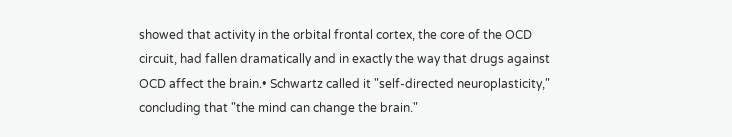showed that activity in the orbital frontal cortex, the core of the OCD circuit, had fallen dramatically and in exactly the way that drugs against OCD affect the brain.• Schwartz called it "self-directed neuroplasticity," concluding that "the mind can change the brain."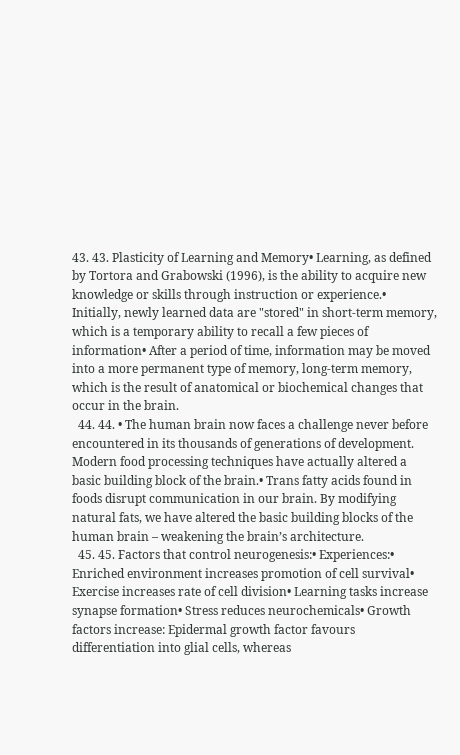43. 43. Plasticity of Learning and Memory• Learning, as defined by Tortora and Grabowski (1996), is the ability to acquire new knowledge or skills through instruction or experience.• Initially, newly learned data are "stored" in short-term memory, which is a temporary ability to recall a few pieces of information• After a period of time, information may be moved into a more permanent type of memory, long-term memory, which is the result of anatomical or biochemical changes that occur in the brain.
  44. 44. • The human brain now faces a challenge never before encountered in its thousands of generations of development. Modern food processing techniques have actually altered a basic building block of the brain.• Trans fatty acids found in foods disrupt communication in our brain. By modifying natural fats, we have altered the basic building blocks of the human brain – weakening the brain’s architecture.
  45. 45. Factors that control neurogenesis:• Experiences:• Enriched environment increases promotion of cell survival• Exercise increases rate of cell division• Learning tasks increase synapse formation• Stress reduces neurochemicals• Growth factors increase: Epidermal growth factor favours differentiation into glial cells, whereas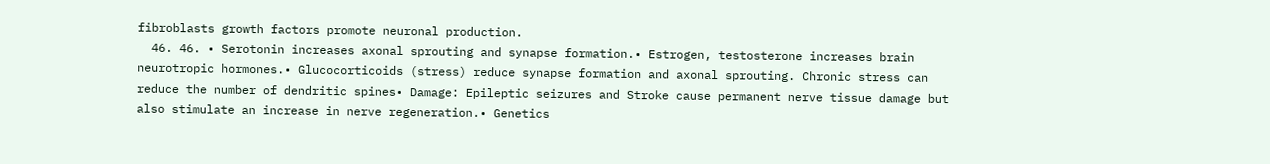fibroblasts growth factors promote neuronal production.
  46. 46. • Serotonin increases axonal sprouting and synapse formation.• Estrogen, testosterone increases brain neurotropic hormones.• Glucocorticoids (stress) reduce synapse formation and axonal sprouting. Chronic stress can reduce the number of dendritic spines• Damage: Epileptic seizures and Stroke cause permanent nerve tissue damage but also stimulate an increase in nerve regeneration.• Genetics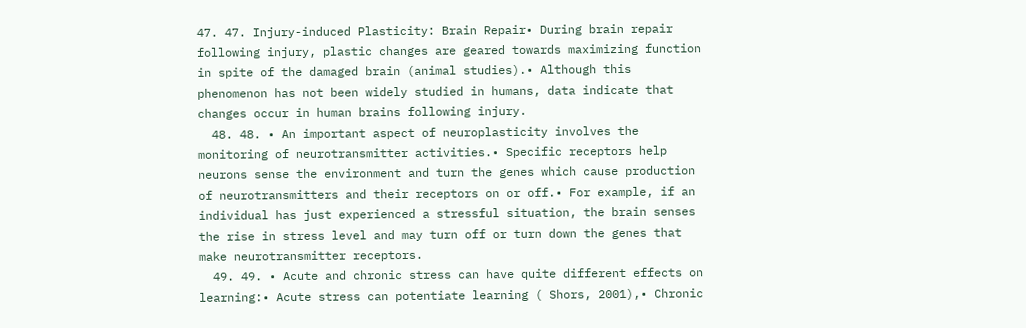47. 47. Injury-induced Plasticity: Brain Repair• During brain repair following injury, plastic changes are geared towards maximizing function in spite of the damaged brain (animal studies).• Although this phenomenon has not been widely studied in humans, data indicate that changes occur in human brains following injury.
  48. 48. • An important aspect of neuroplasticity involves the monitoring of neurotransmitter activities.• Specific receptors help neurons sense the environment and turn the genes which cause production of neurotransmitters and their receptors on or off.• For example, if an individual has just experienced a stressful situation, the brain senses the rise in stress level and may turn off or turn down the genes that make neurotransmitter receptors.
  49. 49. • Acute and chronic stress can have quite different effects on learning:• Acute stress can potentiate learning ( Shors, 2001),• Chronic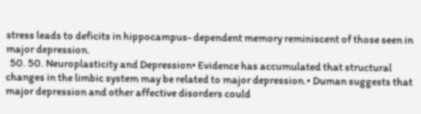stress leads to deficits in hippocampus- dependent memory reminiscent of those seen in major depression.
  50. 50. Neuroplasticity and Depression• Evidence has accumulated that structural changes in the limbic system may be related to major depression.• Duman suggests that major depression and other affective disorders could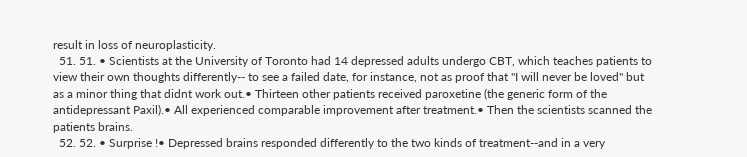result in loss of neuroplasticity.
  51. 51. • Scientists at the University of Toronto had 14 depressed adults undergo CBT, which teaches patients to view their own thoughts differently-- to see a failed date, for instance, not as proof that "I will never be loved" but as a minor thing that didnt work out.• Thirteen other patients received paroxetine (the generic form of the antidepressant Paxil).• All experienced comparable improvement after treatment.• Then the scientists scanned the patients brains.
  52. 52. • Surprise !• Depressed brains responded differently to the two kinds of treatment--and in a very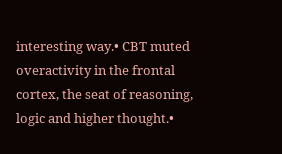interesting way.• CBT muted overactivity in the frontal cortex, the seat of reasoning, logic and higher thought.•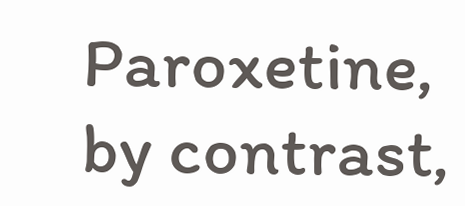Paroxetine, by contrast,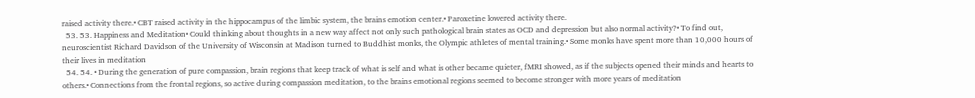raised activity there.• CBT raised activity in the hippocampus of the limbic system, the brains emotion center.• Paroxetine lowered activity there.
  53. 53. Happiness and Meditation• Could thinking about thoughts in a new way affect not only such pathological brain states as OCD and depression but also normal activity?• To find out, neuroscientist Richard Davidson of the University of Wisconsin at Madison turned to Buddhist monks, the Olympic athletes of mental training.• Some monks have spent more than 10,000 hours of their lives in meditation
  54. 54. • During the generation of pure compassion, brain regions that keep track of what is self and what is other became quieter, fMRI showed, as if the subjects opened their minds and hearts to others.• Connections from the frontal regions, so active during compassion meditation, to the brains emotional regions seemed to become stronger with more years of meditation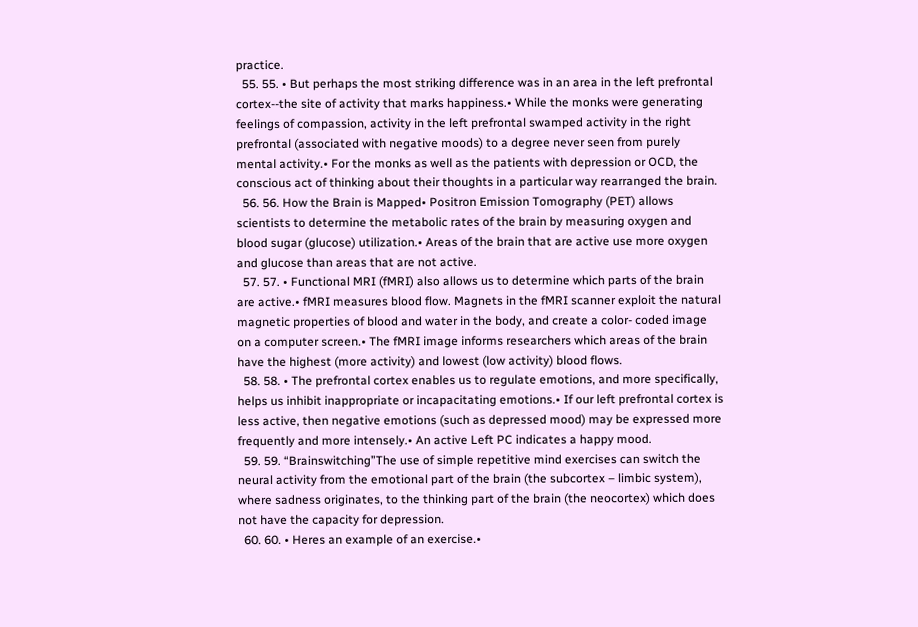practice.
  55. 55. • But perhaps the most striking difference was in an area in the left prefrontal cortex--the site of activity that marks happiness.• While the monks were generating feelings of compassion, activity in the left prefrontal swamped activity in the right prefrontal (associated with negative moods) to a degree never seen from purely mental activity.• For the monks as well as the patients with depression or OCD, the conscious act of thinking about their thoughts in a particular way rearranged the brain.
  56. 56. How the Brain is Mapped• Positron Emission Tomography (PET) allows scientists to determine the metabolic rates of the brain by measuring oxygen and blood sugar (glucose) utilization.• Areas of the brain that are active use more oxygen and glucose than areas that are not active.
  57. 57. • Functional MRI (fMRI) also allows us to determine which parts of the brain are active.• fMRI measures blood flow. Magnets in the fMRI scanner exploit the natural magnetic properties of blood and water in the body, and create a color- coded image on a computer screen.• The fMRI image informs researchers which areas of the brain have the highest (more activity) and lowest (low activity) blood flows.
  58. 58. • The prefrontal cortex enables us to regulate emotions, and more specifically, helps us inhibit inappropriate or incapacitating emotions.• If our left prefrontal cortex is less active, then negative emotions (such as depressed mood) may be expressed more frequently and more intensely.• An active Left PC indicates a happy mood.
  59. 59. “Brainswitching”The use of simple repetitive mind exercises can switch the neural activity from the emotional part of the brain (the subcortex – limbic system), where sadness originates, to the thinking part of the brain (the neocortex) which does not have the capacity for depression.
  60. 60. • Heres an example of an exercise.•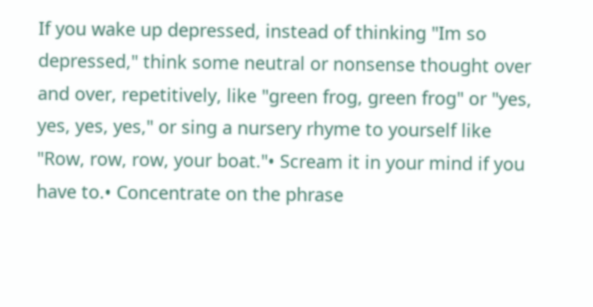If you wake up depressed, instead of thinking "Im so depressed," think some neutral or nonsense thought over and over, repetitively, like "green frog, green frog" or "yes, yes, yes, yes," or sing a nursery rhyme to yourself like "Row, row, row, your boat."• Scream it in your mind if you have to.• Concentrate on the phrase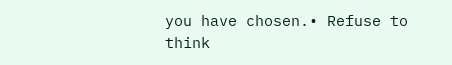you have chosen.• Refuse to think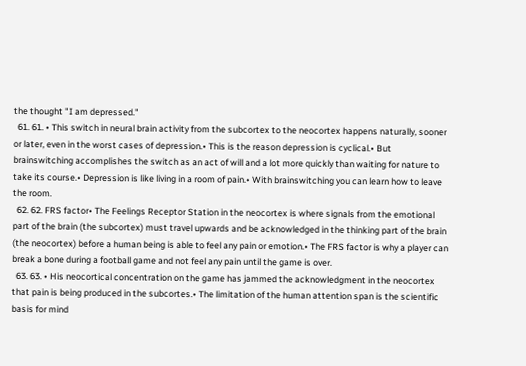the thought "I am depressed."
  61. 61. • This switch in neural brain activity from the subcortex to the neocortex happens naturally, sooner or later, even in the worst cases of depression.• This is the reason depression is cyclical.• But brainswitching accomplishes the switch as an act of will and a lot more quickly than waiting for nature to take its course.• Depression is like living in a room of pain.• With brainswitching you can learn how to leave the room.
  62. 62. FRS factor• The Feelings Receptor Station in the neocortex is where signals from the emotional part of the brain (the subcortex) must travel upwards and be acknowledged in the thinking part of the brain (the neocortex) before a human being is able to feel any pain or emotion.• The FRS factor is why a player can break a bone during a football game and not feel any pain until the game is over.
  63. 63. • His neocortical concentration on the game has jammed the acknowledgment in the neocortex that pain is being produced in the subcortes.• The limitation of the human attention span is the scientific basis for mind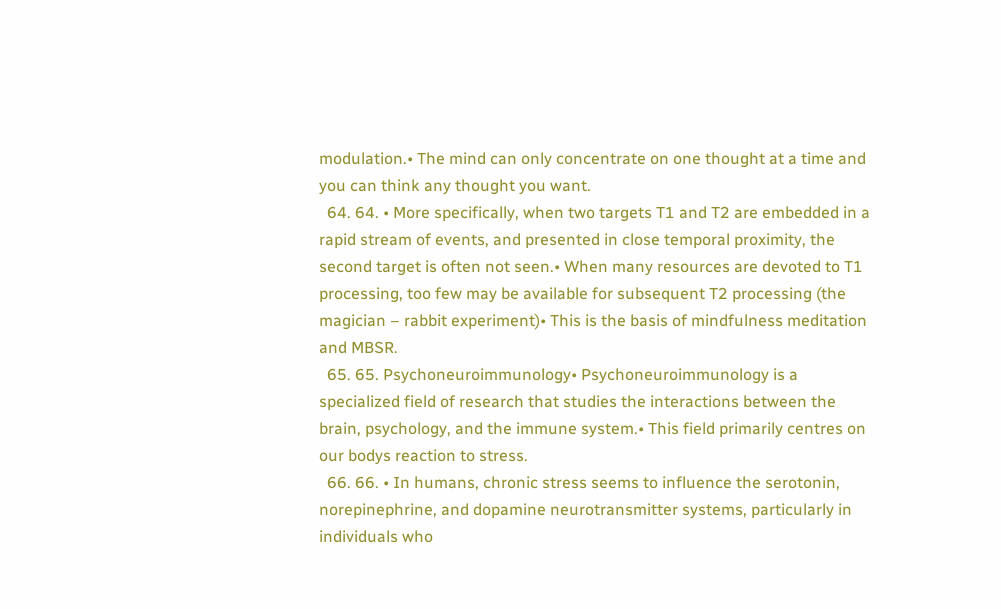modulation.• The mind can only concentrate on one thought at a time and you can think any thought you want.
  64. 64. • More specifically, when two targets T1 and T2 are embedded in a rapid stream of events, and presented in close temporal proximity, the second target is often not seen.• When many resources are devoted to T1 processing, too few may be available for subsequent T2 processing (the magician – rabbit experiment)• This is the basis of mindfulness meditation and MBSR.
  65. 65. Psychoneuroimmunology• Psychoneuroimmunology is a specialized field of research that studies the interactions between the brain, psychology, and the immune system.• This field primarily centres on our bodys reaction to stress.
  66. 66. • In humans, chronic stress seems to influence the serotonin, norepinephrine, and dopamine neurotransmitter systems, particularly in individuals who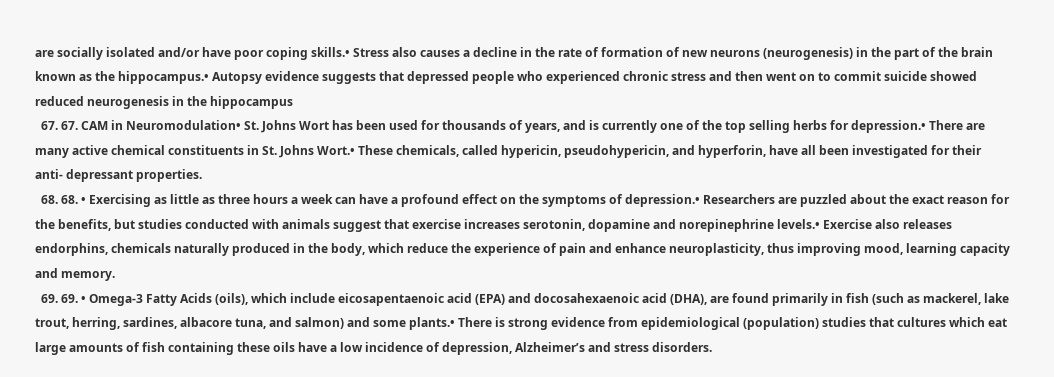are socially isolated and/or have poor coping skills.• Stress also causes a decline in the rate of formation of new neurons (neurogenesis) in the part of the brain known as the hippocampus.• Autopsy evidence suggests that depressed people who experienced chronic stress and then went on to commit suicide showed reduced neurogenesis in the hippocampus
  67. 67. CAM in Neuromodulation• St. Johns Wort has been used for thousands of years, and is currently one of the top selling herbs for depression.• There are many active chemical constituents in St. Johns Wort.• These chemicals, called hypericin, pseudohypericin, and hyperforin, have all been investigated for their anti- depressant properties.
  68. 68. • Exercising as little as three hours a week can have a profound effect on the symptoms of depression.• Researchers are puzzled about the exact reason for the benefits, but studies conducted with animals suggest that exercise increases serotonin, dopamine and norepinephrine levels.• Exercise also releases endorphins, chemicals naturally produced in the body, which reduce the experience of pain and enhance neuroplasticity, thus improving mood, learning capacity and memory.
  69. 69. • Omega-3 Fatty Acids (oils), which include eicosapentaenoic acid (EPA) and docosahexaenoic acid (DHA), are found primarily in fish (such as mackerel, lake trout, herring, sardines, albacore tuna, and salmon) and some plants.• There is strong evidence from epidemiological (population) studies that cultures which eat large amounts of fish containing these oils have a low incidence of depression, Alzheimer’s and stress disorders.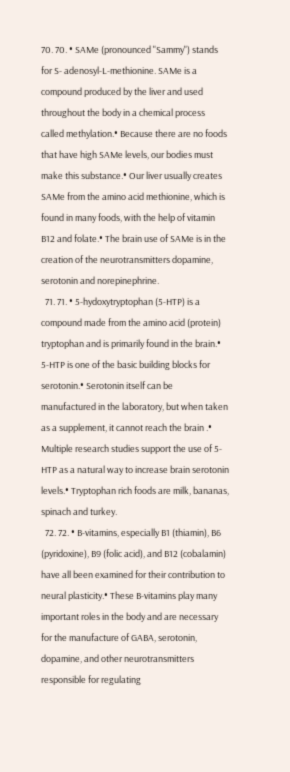70. 70. • SAMe (pronounced "Sammy") stands for S- adenosyl-L-methionine. SAMe is a compound produced by the liver and used throughout the body in a chemical process called methylation.• Because there are no foods that have high SAMe levels, our bodies must make this substance.• Our liver usually creates SAMe from the amino acid methionine, which is found in many foods, with the help of vitamin B12 and folate.• The brain use of SAMe is in the creation of the neurotransmitters dopamine, serotonin and norepinephrine.
  71. 71. • 5-hydoxytryptophan (5-HTP) is a compound made from the amino acid (protein) tryptophan and is primarily found in the brain.• 5-HTP is one of the basic building blocks for serotonin.• Serotonin itself can be manufactured in the laboratory, but when taken as a supplement, it cannot reach the brain .• Multiple research studies support the use of 5- HTP as a natural way to increase brain serotonin levels.• Tryptophan rich foods are milk, bananas, spinach and turkey.
  72. 72. • B-vitamins, especially B1 (thiamin), B6 (pyridoxine), B9 (folic acid), and B12 (cobalamin) have all been examined for their contribution to neural plasticity.• These B-vitamins play many important roles in the body and are necessary for the manufacture of GABA, serotonin, dopamine, and other neurotransmitters responsible for regulating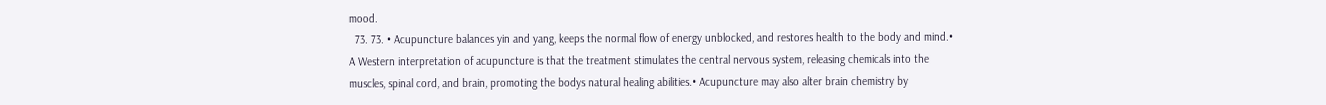mood.
  73. 73. • Acupuncture balances yin and yang, keeps the normal flow of energy unblocked, and restores health to the body and mind.• A Western interpretation of acupuncture is that the treatment stimulates the central nervous system, releasing chemicals into the muscles, spinal cord, and brain, promoting the bodys natural healing abilities.• Acupuncture may also alter brain chemistry by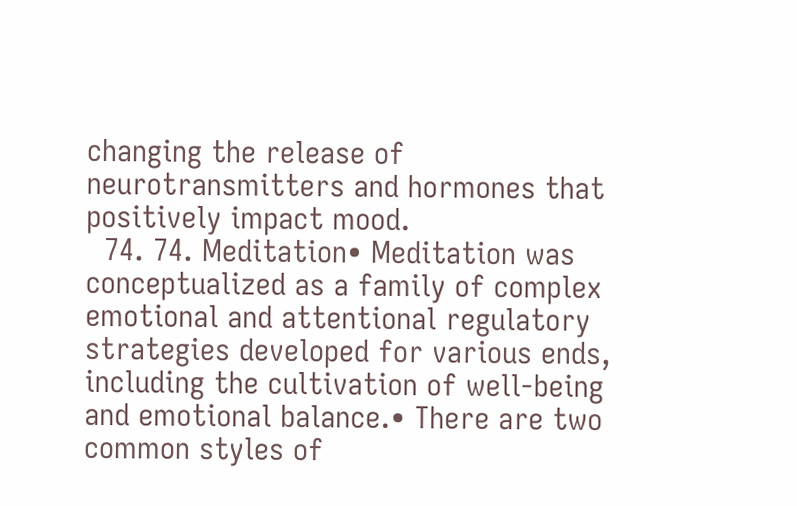changing the release of neurotransmitters and hormones that positively impact mood.
  74. 74. Meditation• Meditation was conceptualized as a family of complex emotional and attentional regulatory strategies developed for various ends, including the cultivation of well-being and emotional balance.• There are two common styles of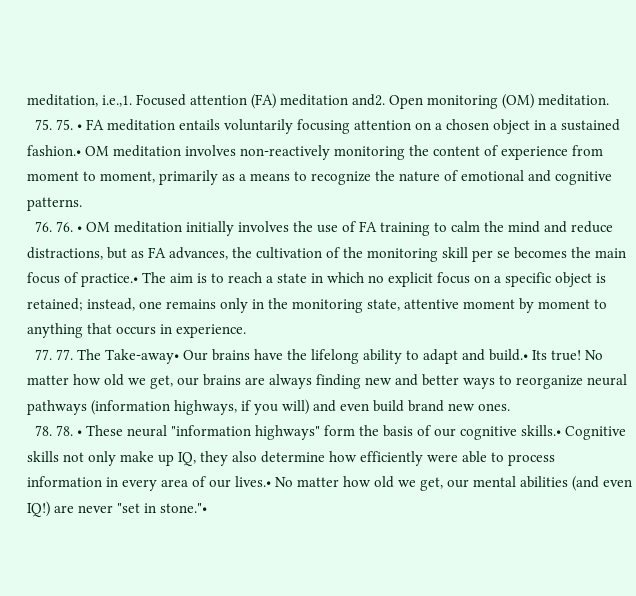meditation, i.e.,1. Focused attention (FA) meditation and2. Open monitoring (OM) meditation.
  75. 75. • FA meditation entails voluntarily focusing attention on a chosen object in a sustained fashion.• OM meditation involves non-reactively monitoring the content of experience from moment to moment, primarily as a means to recognize the nature of emotional and cognitive patterns.
  76. 76. • OM meditation initially involves the use of FA training to calm the mind and reduce distractions, but as FA advances, the cultivation of the monitoring skill per se becomes the main focus of practice.• The aim is to reach a state in which no explicit focus on a specific object is retained; instead, one remains only in the monitoring state, attentive moment by moment to anything that occurs in experience.
  77. 77. The Take-away• Our brains have the lifelong ability to adapt and build.• Its true! No matter how old we get, our brains are always finding new and better ways to reorganize neural pathways (information highways, if you will) and even build brand new ones.
  78. 78. • These neural "information highways" form the basis of our cognitive skills.• Cognitive skills not only make up IQ, they also determine how efficiently were able to process information in every area of our lives.• No matter how old we get, our mental abilities (and even IQ!) are never "set in stone."•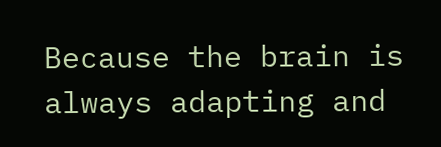Because the brain is always adapting and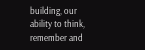building, our ability to think, remember and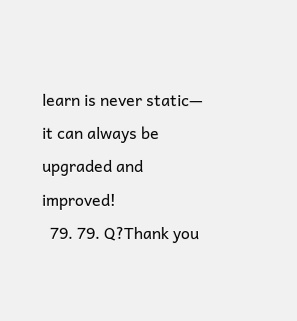learn is never static— it can always be upgraded and improved!
  79. 79. Q?Thank you